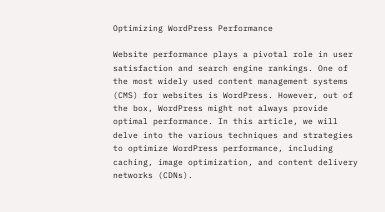Optimizing WordPress Performance

Website performance plays a pivotal role in user satisfaction and search engine rankings. One of the most widely used content management systems (CMS) for websites is WordPress. However, out of the box, WordPress might not always provide optimal performance. In this article, we will delve into the various techniques and strategies to optimize WordPress performance, including caching, image optimization, and content delivery networks (CDNs).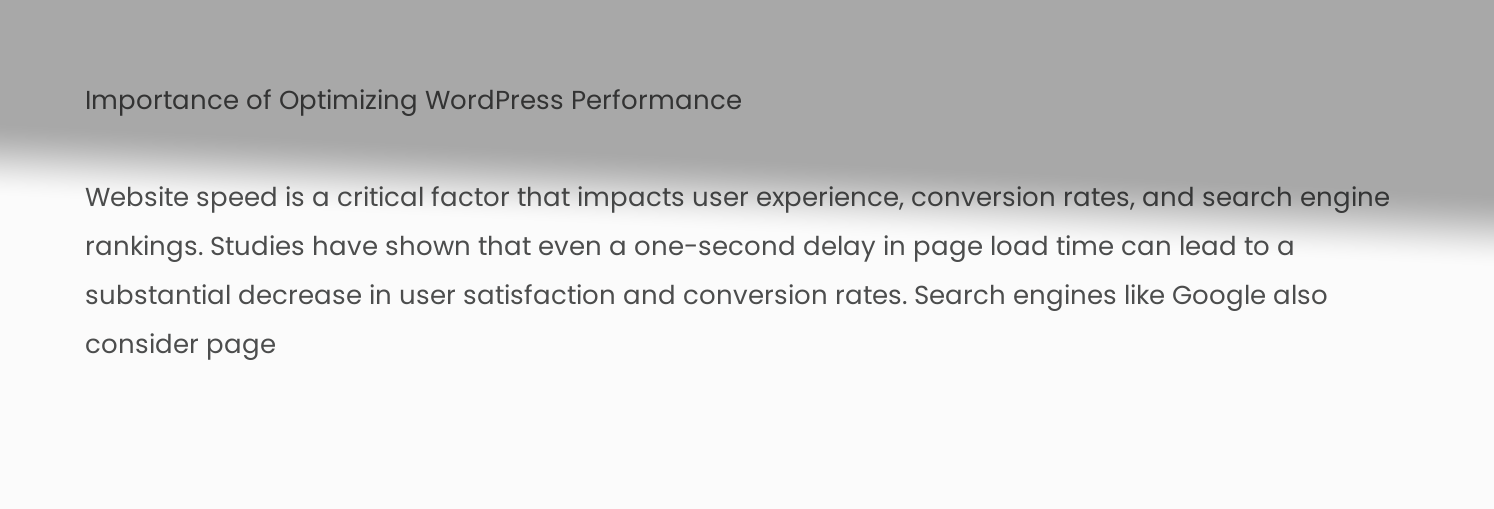Importance of Optimizing WordPress Performance

Website speed is a critical factor that impacts user experience, conversion rates, and search engine rankings. Studies have shown that even a one-second delay in page load time can lead to a substantial decrease in user satisfaction and conversion rates. Search engines like Google also consider page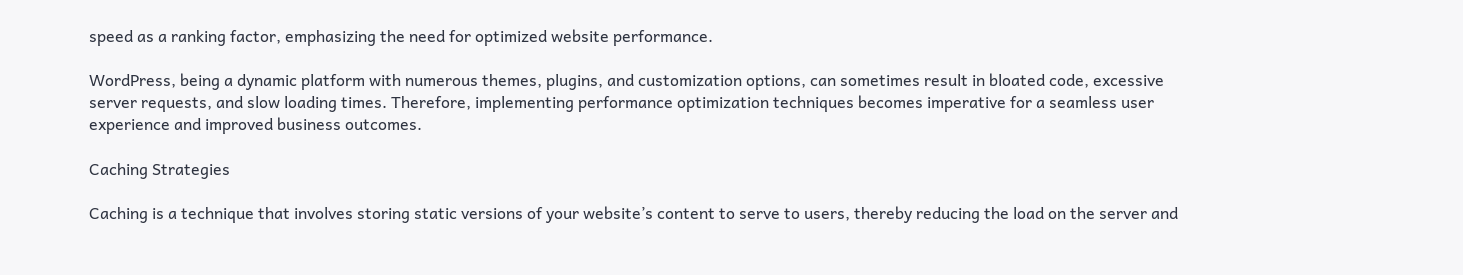speed as a ranking factor, emphasizing the need for optimized website performance.

WordPress, being a dynamic platform with numerous themes, plugins, and customization options, can sometimes result in bloated code, excessive server requests, and slow loading times. Therefore, implementing performance optimization techniques becomes imperative for a seamless user experience and improved business outcomes.

Caching Strategies

Caching is a technique that involves storing static versions of your website’s content to serve to users, thereby reducing the load on the server and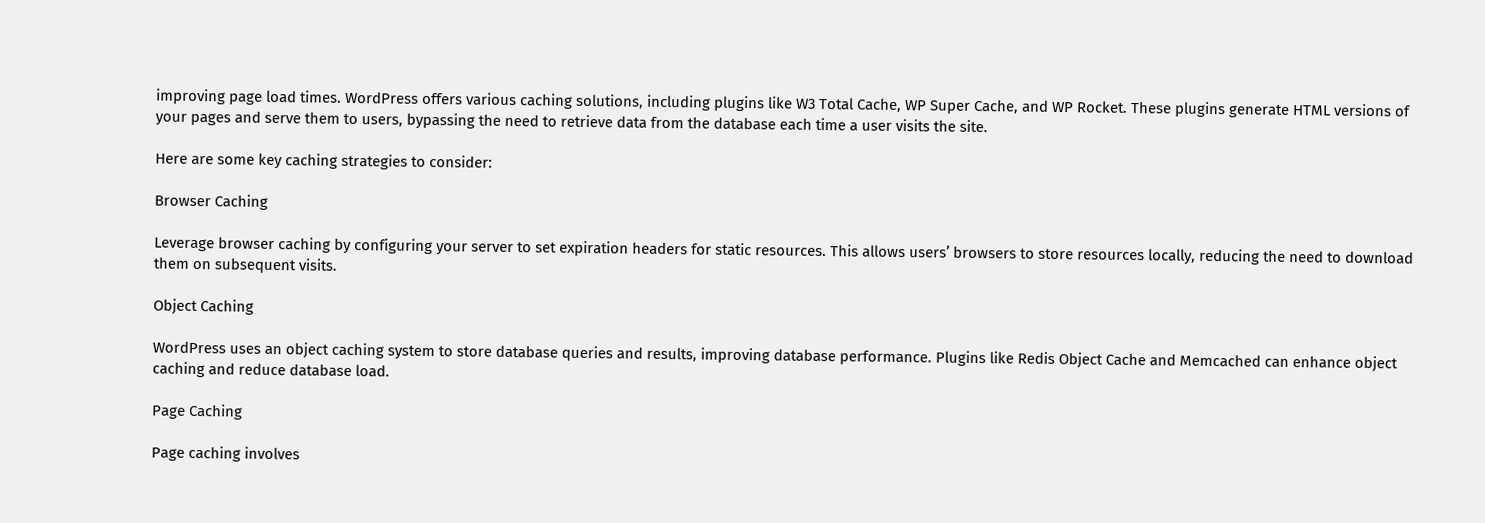improving page load times. WordPress offers various caching solutions, including plugins like W3 Total Cache, WP Super Cache, and WP Rocket. These plugins generate HTML versions of your pages and serve them to users, bypassing the need to retrieve data from the database each time a user visits the site.

Here are some key caching strategies to consider:

Browser Caching

Leverage browser caching by configuring your server to set expiration headers for static resources. This allows users’ browsers to store resources locally, reducing the need to download them on subsequent visits.

Object Caching

WordPress uses an object caching system to store database queries and results, improving database performance. Plugins like Redis Object Cache and Memcached can enhance object caching and reduce database load.

Page Caching

Page caching involves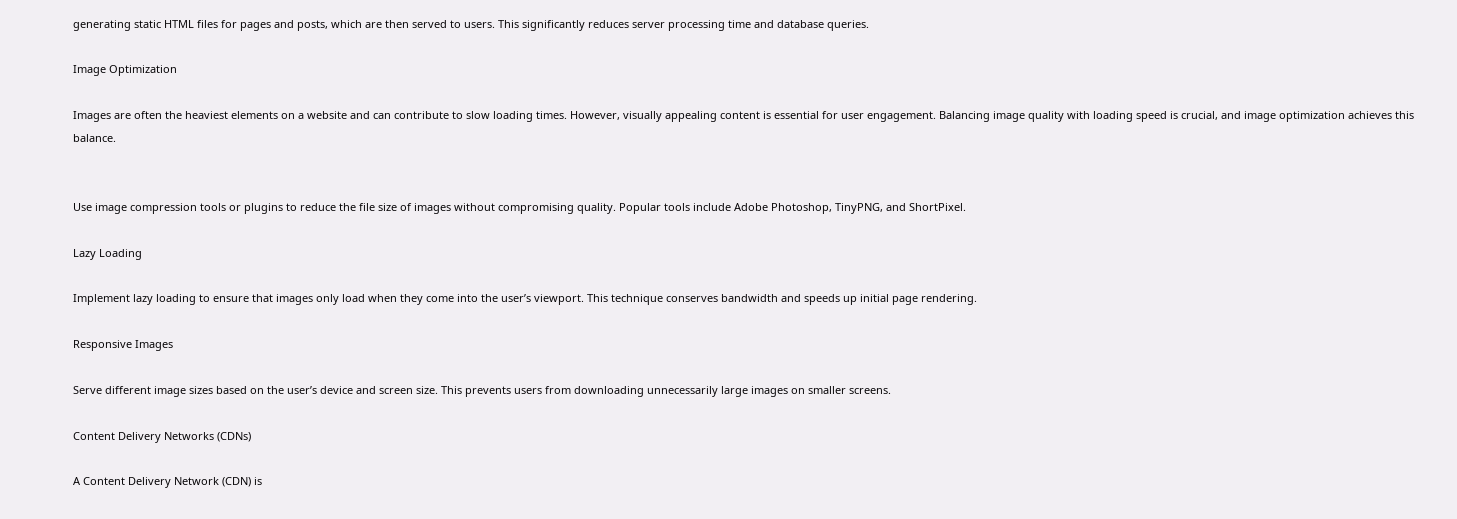generating static HTML files for pages and posts, which are then served to users. This significantly reduces server processing time and database queries.

Image Optimization

Images are often the heaviest elements on a website and can contribute to slow loading times. However, visually appealing content is essential for user engagement. Balancing image quality with loading speed is crucial, and image optimization achieves this balance.


Use image compression tools or plugins to reduce the file size of images without compromising quality. Popular tools include Adobe Photoshop, TinyPNG, and ShortPixel.

Lazy Loading

Implement lazy loading to ensure that images only load when they come into the user’s viewport. This technique conserves bandwidth and speeds up initial page rendering.

Responsive Images

Serve different image sizes based on the user’s device and screen size. This prevents users from downloading unnecessarily large images on smaller screens.

Content Delivery Networks (CDNs)

A Content Delivery Network (CDN) is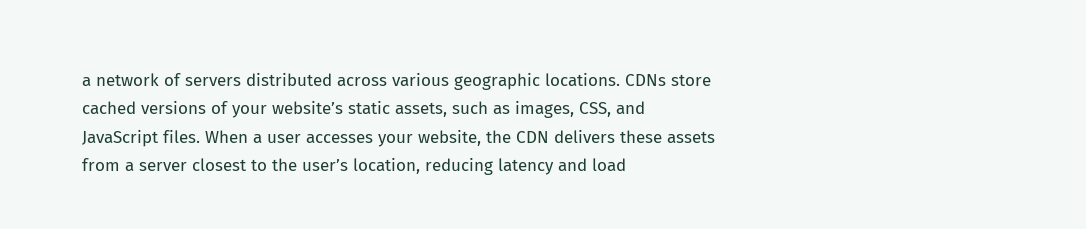a network of servers distributed across various geographic locations. CDNs store cached versions of your website’s static assets, such as images, CSS, and JavaScript files. When a user accesses your website, the CDN delivers these assets from a server closest to the user’s location, reducing latency and load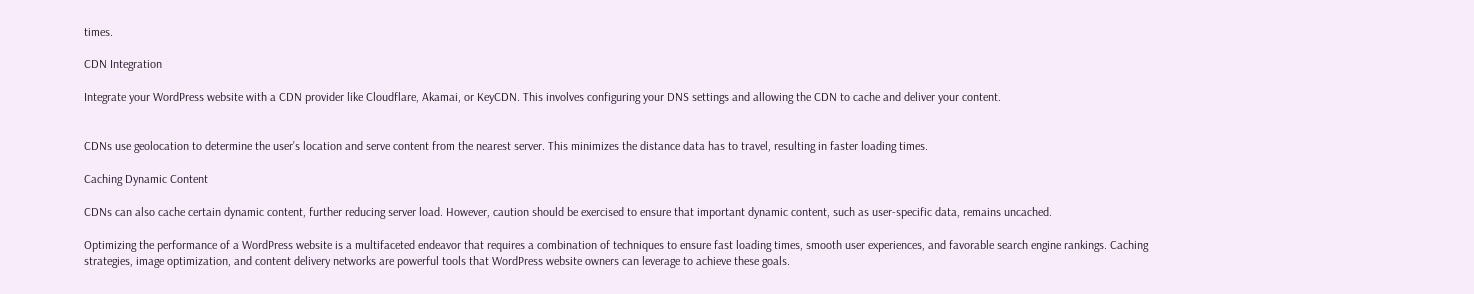times.

CDN Integration

Integrate your WordPress website with a CDN provider like Cloudflare, Akamai, or KeyCDN. This involves configuring your DNS settings and allowing the CDN to cache and deliver your content.


CDNs use geolocation to determine the user’s location and serve content from the nearest server. This minimizes the distance data has to travel, resulting in faster loading times.

Caching Dynamic Content

CDNs can also cache certain dynamic content, further reducing server load. However, caution should be exercised to ensure that important dynamic content, such as user-specific data, remains uncached.

Optimizing the performance of a WordPress website is a multifaceted endeavor that requires a combination of techniques to ensure fast loading times, smooth user experiences, and favorable search engine rankings. Caching strategies, image optimization, and content delivery networks are powerful tools that WordPress website owners can leverage to achieve these goals.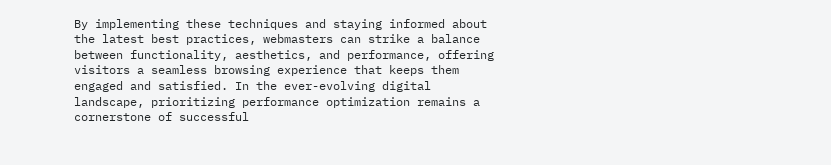By implementing these techniques and staying informed about the latest best practices, webmasters can strike a balance between functionality, aesthetics, and performance, offering visitors a seamless browsing experience that keeps them engaged and satisfied. In the ever-evolving digital landscape, prioritizing performance optimization remains a cornerstone of successful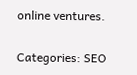online ventures.

Categories: SEO